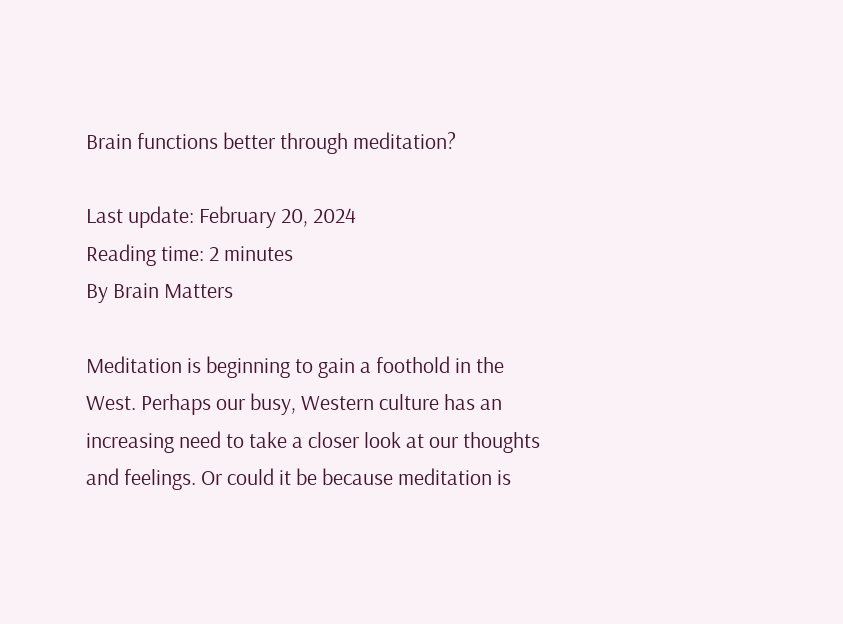Brain functions better through meditation?

Last update: February 20, 2024
Reading time: 2 minutes
By Brain Matters

Meditation is beginning to gain a foothold in the West. Perhaps our busy, Western culture has an increasing need to take a closer look at our thoughts and feelings. Or could it be because meditation is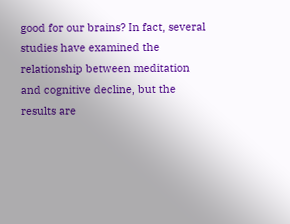good for our brains? In fact, several studies have examined the relationship between meditation and cognitive decline, but the results are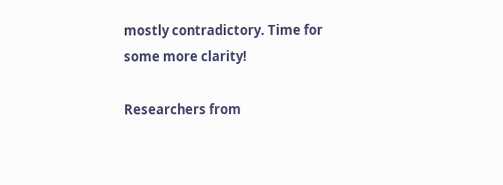mostly contradictory. Time for some more clarity!

Researchers from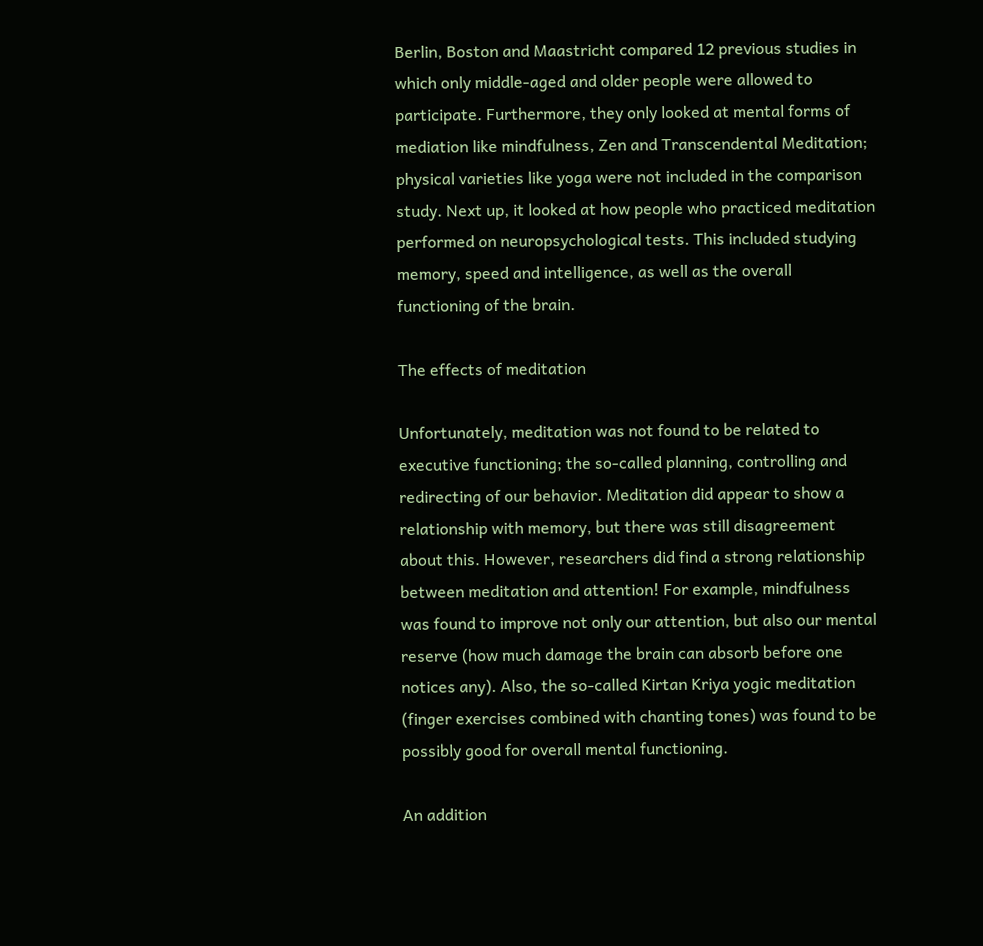Berlin, Boston and Maastricht compared 12 previous studies in which only middle-aged and older people were allowed to participate. Furthermore, they only looked at mental forms of mediation like mindfulness, Zen and Transcendental Meditation; physical varieties like yoga were not included in the comparison study. Next up, it looked at how people who practiced meditation performed on neuropsychological tests. This included studying memory, speed and intelligence, as well as the overall functioning of the brain.

The effects of meditation

Unfortunately, meditation was not found to be related to executive functioning; the so-called planning, controlling and redirecting of our behavior. Meditation did appear to show a relationship with memory, but there was still disagreement about this. However, researchers did find a strong relationship between meditation and attention! For example, mindfulness was found to improve not only our attention, but also our mental reserve (how much damage the brain can absorb before one notices any). Also, the so-called Kirtan Kriya yogic meditation (finger exercises combined with chanting tones) was found to be possibly good for overall mental functioning.

An addition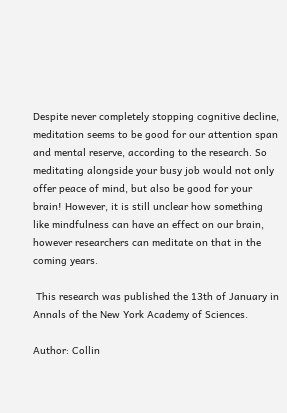Despite never completely stopping cognitive decline, meditation seems to be good for our attention span and mental reserve, according to the research. So meditating alongside your busy job would not only offer peace of mind, but also be good for your brain! However, it is still unclear how something like mindfulness can have an effect on our brain, however researchers can meditate on that in the coming years.

 This research was published the 13th of January in Annals of the New York Academy of Sciences.

Author: Collin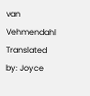van Vehmendahl
Translated by: Joyce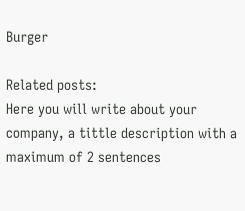Burger

Related posts:
Here you will write about your company, a tittle description with a maximum of 2 sentences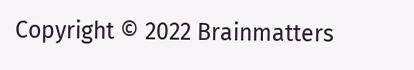Copyright © 2022 Brainmatters